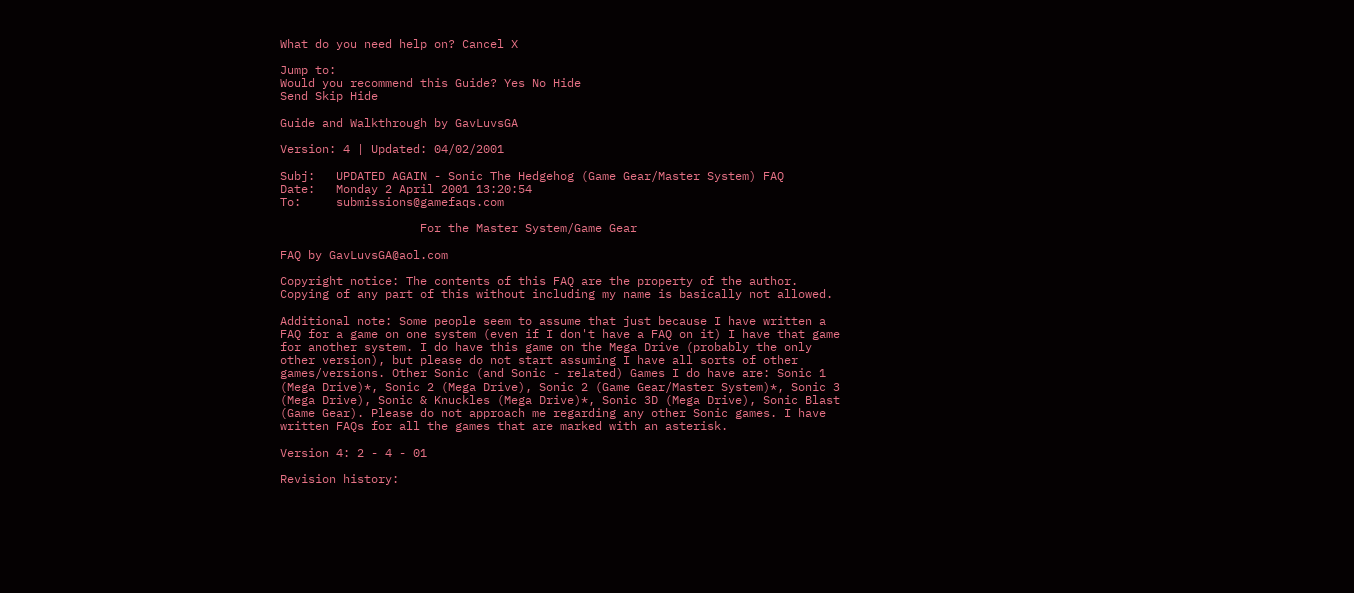What do you need help on? Cancel X

Jump to:
Would you recommend this Guide? Yes No Hide
Send Skip Hide

Guide and Walkthrough by GavLuvsGA

Version: 4 | Updated: 04/02/2001

Subj:   UPDATED AGAIN - Sonic The Hedgehog (Game Gear/Master System) FAQ
Date:   Monday 2 April 2001 13:20:54
To:     submissions@gamefaqs.com

                    For the Master System/Game Gear

FAQ by GavLuvsGA@aol.com

Copyright notice: The contents of this FAQ are the property of the author.
Copying of any part of this without including my name is basically not allowed.

Additional note: Some people seem to assume that just because I have written a
FAQ for a game on one system (even if I don't have a FAQ on it) I have that game
for another system. I do have this game on the Mega Drive (probably the only
other version), but please do not start assuming I have all sorts of other
games/versions. Other Sonic (and Sonic - related) Games I do have are: Sonic 1
(Mega Drive)*, Sonic 2 (Mega Drive), Sonic 2 (Game Gear/Master System)*, Sonic 3
(Mega Drive), Sonic & Knuckles (Mega Drive)*, Sonic 3D (Mega Drive), Sonic Blast
(Game Gear). Please do not approach me regarding any other Sonic games. I have
written FAQs for all the games that are marked with an asterisk.

Version 4: 2 - 4 - 01

Revision history: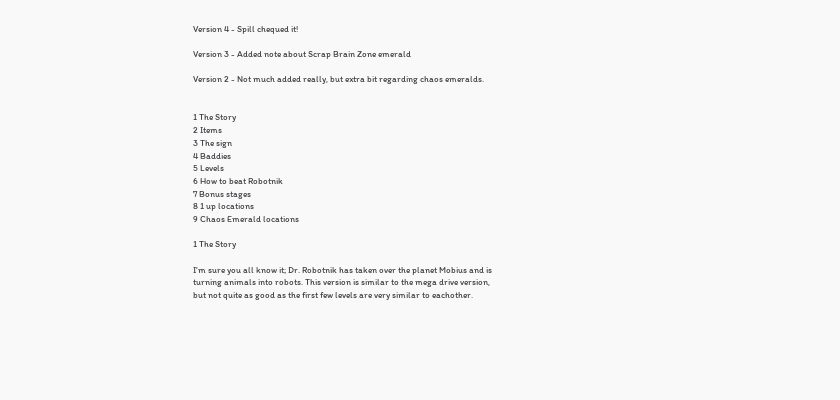Version 4 - Spill chequed it!

Version 3 - Added note about Scrap Brain Zone emerald

Version 2 - Not much added really, but extra bit regarding chaos emeralds.


1 The Story
2 Items
3 The sign
4 Baddies
5 Levels
6 How to beat Robotnik
7 Bonus stages
8 1 up locations
9 Chaos Emerald locations

1 The Story

I'm sure you all know it; Dr. Robotnik has taken over the planet Mobius and is
turning animals into robots. This version is similar to the mega drive version,
but not quite as good as the first few levels are very similar to eachother.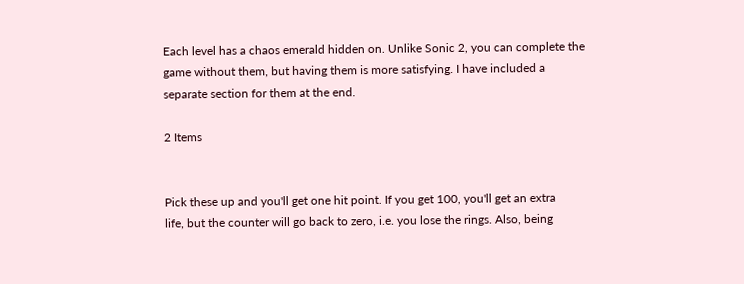Each level has a chaos emerald hidden on. Unlike Sonic 2, you can complete the
game without them, but having them is more satisfying. I have included a
separate section for them at the end.

2 Items


Pick these up and you'll get one hit point. If you get 100, you'll get an extra
life, but the counter will go back to zero, i.e. you lose the rings. Also, being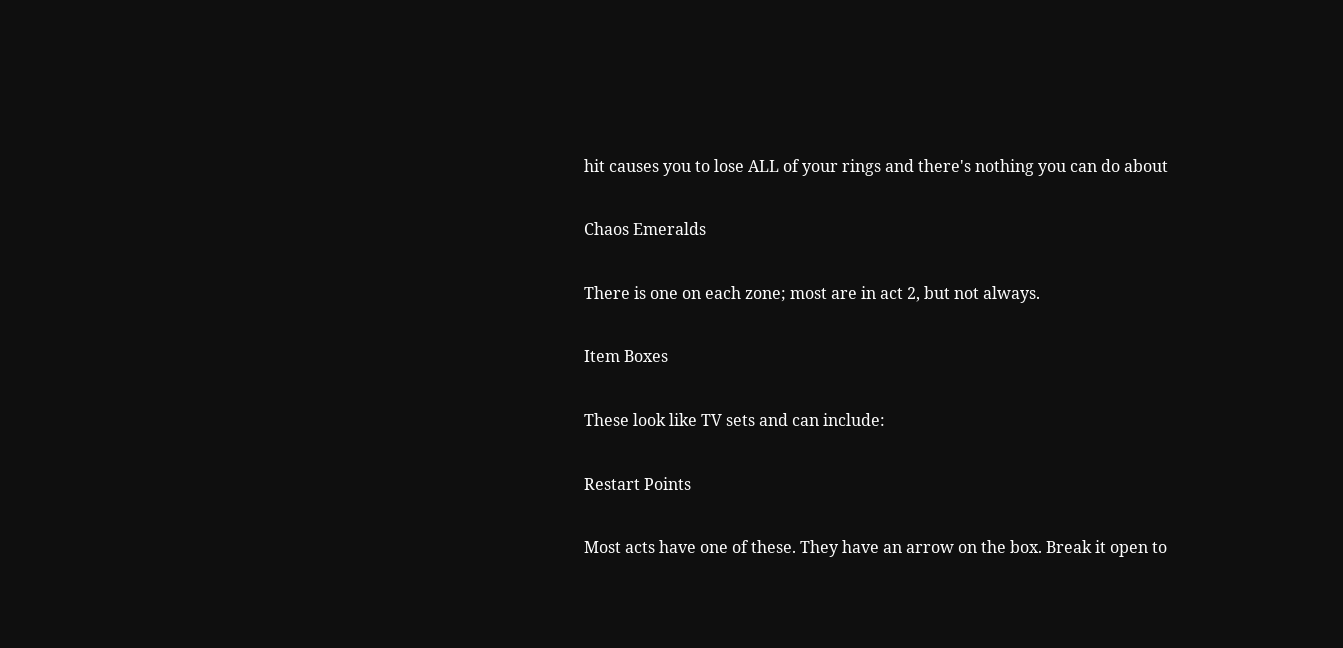hit causes you to lose ALL of your rings and there's nothing you can do about

Chaos Emeralds

There is one on each zone; most are in act 2, but not always.

Item Boxes

These look like TV sets and can include:

Restart Points

Most acts have one of these. They have an arrow on the box. Break it open to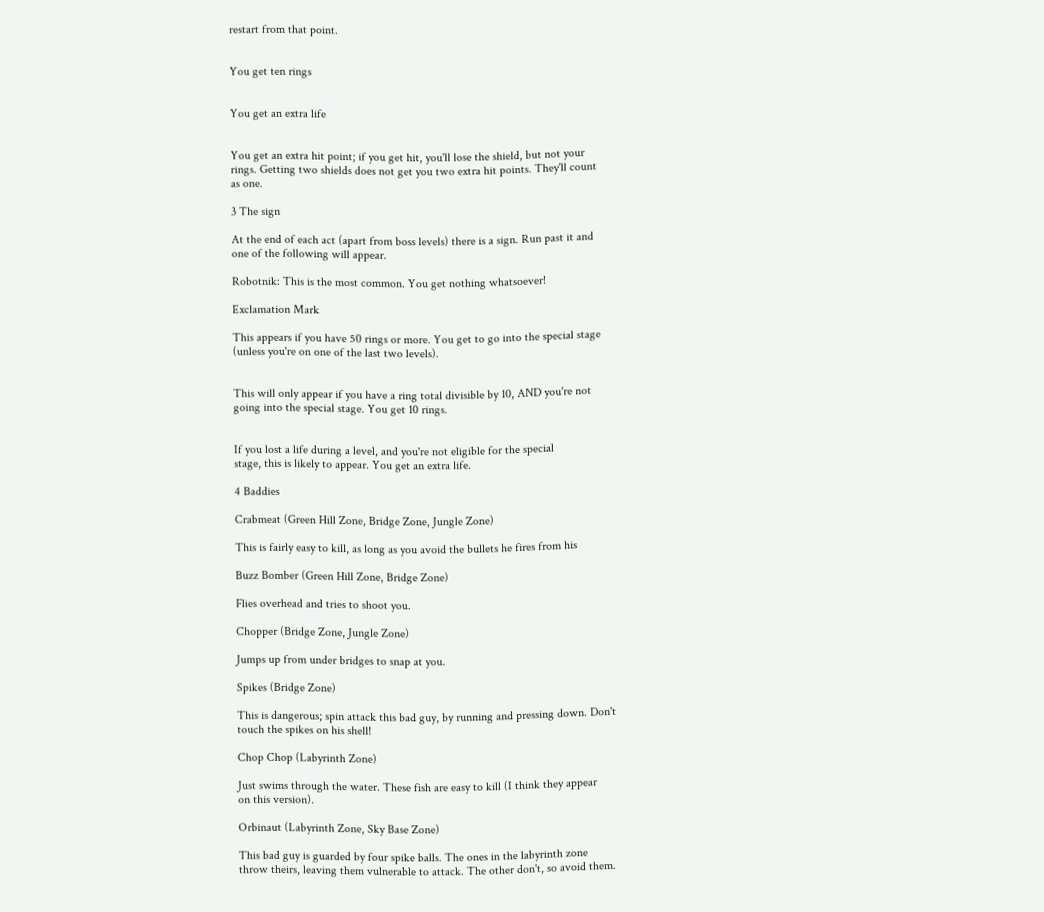restart from that point.


You get ten rings


You get an extra life


You get an extra hit point; if you get hit, you'll lose the shield, but not your
rings. Getting two shields does not get you two extra hit points. They'll count
as one.

3 The sign

At the end of each act (apart from boss levels) there is a sign. Run past it and
one of the following will appear.

Robotnik: This is the most common. You get nothing whatsoever!

Exclamation Mark

This appears if you have 50 rings or more. You get to go into the special stage
(unless you're on one of the last two levels).


This will only appear if you have a ring total divisible by 10, AND you're not
going into the special stage. You get 10 rings.


If you lost a life during a level, and you're not eligible for the special
stage, this is likely to appear. You get an extra life.

4 Baddies

Crabmeat (Green Hill Zone, Bridge Zone, Jungle Zone)

This is fairly easy to kill, as long as you avoid the bullets he fires from his

Buzz Bomber (Green Hill Zone, Bridge Zone)

Flies overhead and tries to shoot you.

Chopper (Bridge Zone, Jungle Zone)

Jumps up from under bridges to snap at you.

Spikes (Bridge Zone)

This is dangerous; spin attack this bad guy, by running and pressing down. Don't
touch the spikes on his shell!

Chop Chop (Labyrinth Zone)

Just swims through the water. These fish are easy to kill (I think they appear
on this version).

Orbinaut (Labyrinth Zone, Sky Base Zone)

This bad guy is guarded by four spike balls. The ones in the labyrinth zone
throw theirs, leaving them vulnerable to attack. The other don't, so avoid them.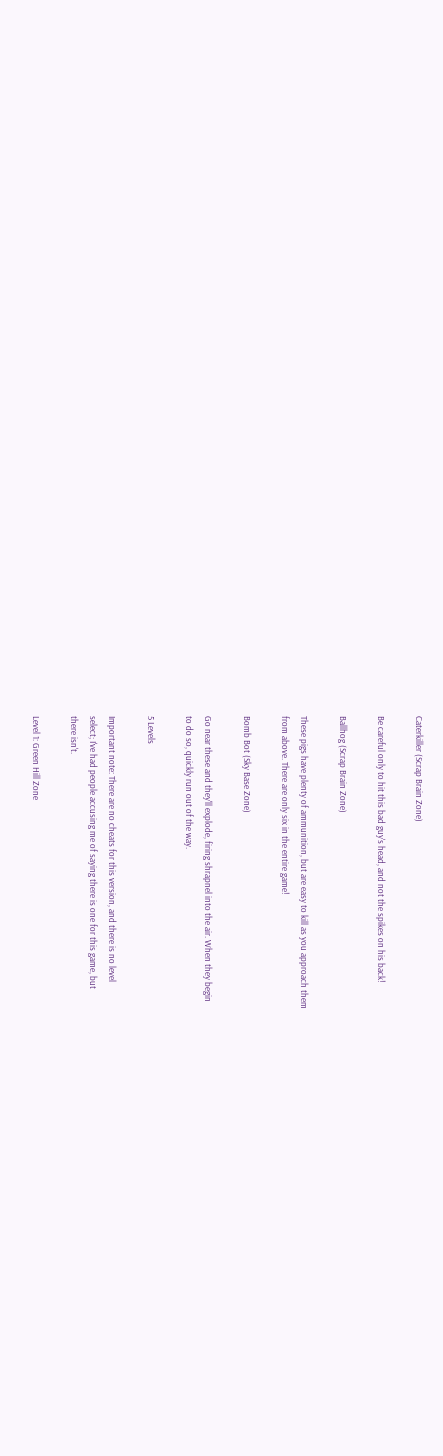Caterkiller (Scrap Brain Zone)

Be careful only to hit this bad guy's head, and not the spikes on his back!

Ballhog (Scrap Brain Zone)

These pigs have plenty of ammunition, but are easy to kill as you approach them
from above. There are only six in the entire game!

Bomb Bot (Sky Base Zone)

Go near these and they'll explode, firing shrapnel into the air. When they begin
to do so, quickly run out of the way.

5 Levels

Important note: There are no cheats for this version, and there is no level
select; I've had people accusing me of saying there is one for this game, but
there isn't.

Level 1: Green Hill Zone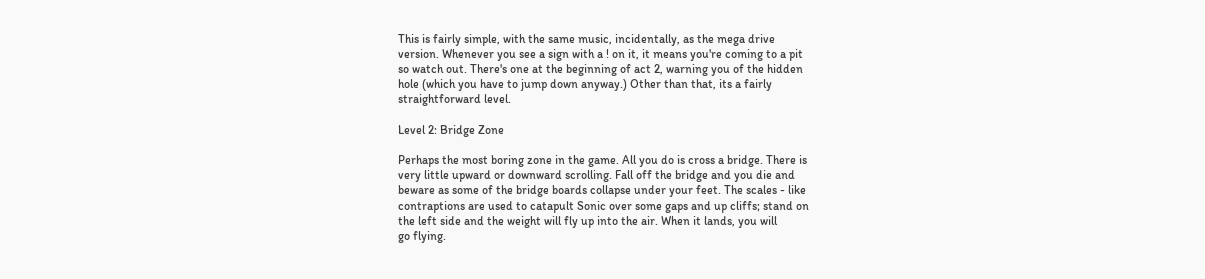This is fairly simple, with the same music, incidentally, as the mega drive
version. Whenever you see a sign with a ! on it, it means you're coming to a pit
so watch out. There's one at the beginning of act 2, warning you of the hidden
hole (which you have to jump down anyway.) Other than that, its a fairly
straightforward level.

Level 2: Bridge Zone

Perhaps the most boring zone in the game. All you do is cross a bridge. There is
very little upward or downward scrolling. Fall off the bridge and you die and
beware as some of the bridge boards collapse under your feet. The scales - like
contraptions are used to catapult Sonic over some gaps and up cliffs; stand on
the left side and the weight will fly up into the air. When it lands, you will
go flying.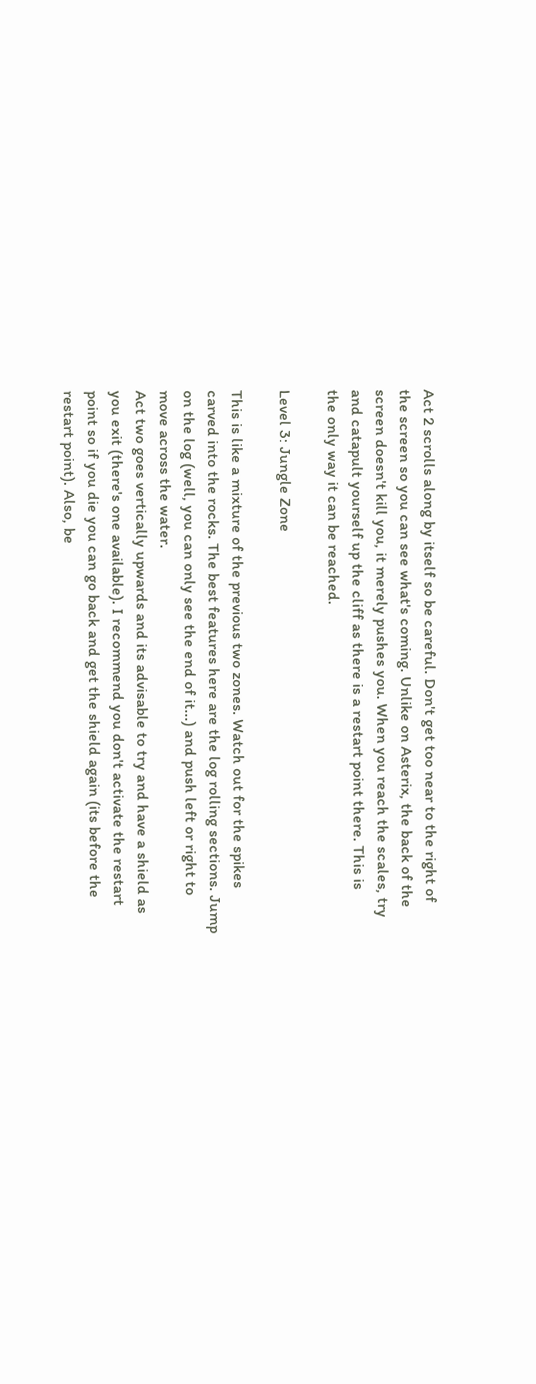Act 2 scrolls along by itself so be careful. Don't get too near to the right of
the screen so you can see what's coming. Unlike on Asterix, the back of the
screen doesn't kill you, it merely pushes you. When you reach the scales, try
and catapult yourself up the cliff as there is a restart point there. This is
the only way it can be reached.

Level 3: Jungle Zone

This is like a mixture of the previous two zones. Watch out for the spikes
carved into the rocks. The best features here are the log rolling sections. Jump
on the log (well, you can only see the end of it...) and push left or right to
move across the water.
Act two goes vertically upwards and its advisable to try and have a shield as
you exit (there's one available). I recommend you don't activate the restart
point so if you die you can go back and get the shield again (its before the
restart point). Also, be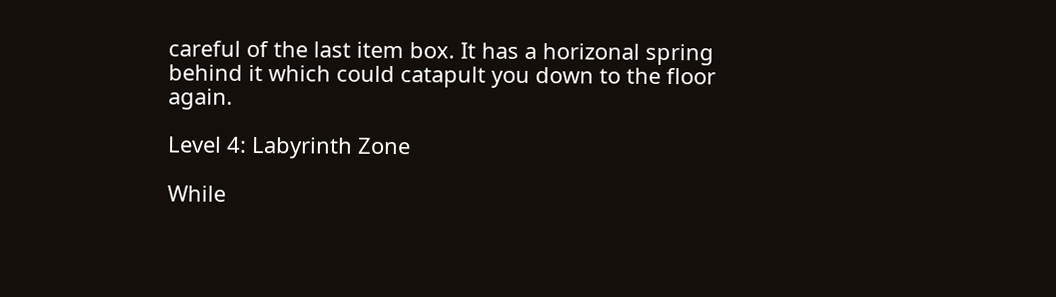careful of the last item box. It has a horizonal spring
behind it which could catapult you down to the floor again.

Level 4: Labyrinth Zone

While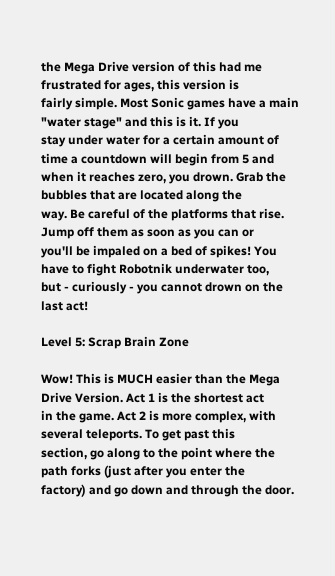the Mega Drive version of this had me frustrated for ages, this version is
fairly simple. Most Sonic games have a main "water stage" and this is it. If you
stay under water for a certain amount of time a countdown will begin from 5 and
when it reaches zero, you drown. Grab the bubbles that are located along the
way. Be careful of the platforms that rise. Jump off them as soon as you can or
you'll be impaled on a bed of spikes! You have to fight Robotnik underwater too,
but - curiously - you cannot drown on the last act!

Level 5: Scrap Brain Zone

Wow! This is MUCH easier than the Mega Drive Version. Act 1 is the shortest act
in the game. Act 2 is more complex, with several teleports. To get past this
section, go along to the point where the path forks (just after you enter the
factory) and go down and through the door.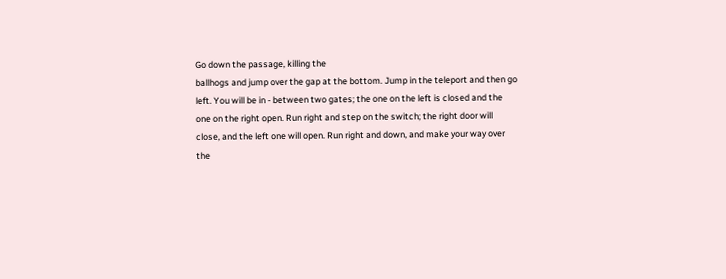Go down the passage, killing the
ballhogs and jump over the gap at the bottom. Jump in the teleport and then go
left. You will be in - between two gates; the one on the left is closed and the
one on the right open. Run right and step on the switch; the right door will
close, and the left one will open. Run right and down, and make your way over
the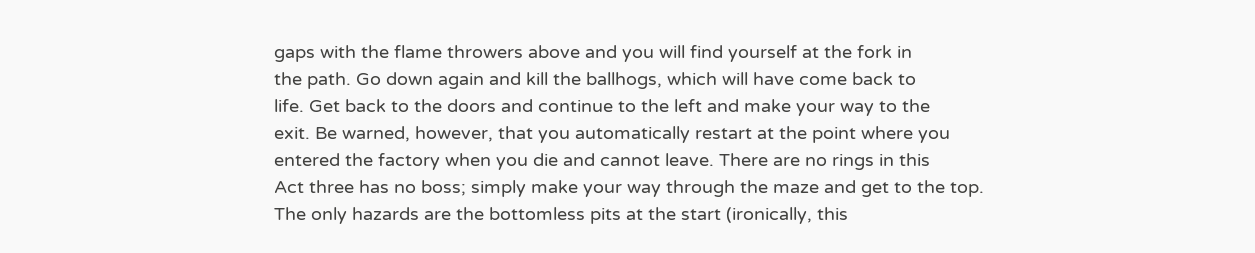gaps with the flame throwers above and you will find yourself at the fork in
the path. Go down again and kill the ballhogs, which will have come back to
life. Get back to the doors and continue to the left and make your way to the
exit. Be warned, however, that you automatically restart at the point where you
entered the factory when you die and cannot leave. There are no rings in this
Act three has no boss; simply make your way through the maze and get to the top.
The only hazards are the bottomless pits at the start (ironically, this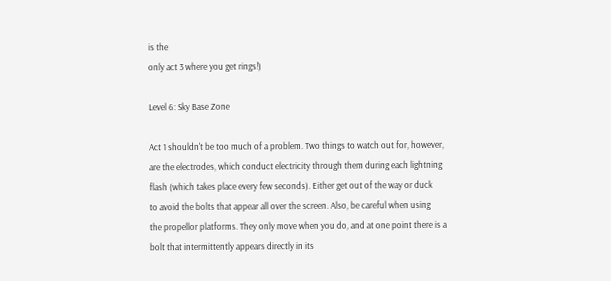is the
only act 3 where you get rings!)

Level 6: Sky Base Zone

Act 1 shouldn't be too much of a problem. Two things to watch out for, however,
are the electrodes, which conduct electricity through them during each lightning
flash (which takes place every few seconds). Either get out of the way or duck
to avoid the bolts that appear all over the screen. Also, be careful when using
the propellor platforms. They only move when you do, and at one point there is a
bolt that intermittently appears directly in its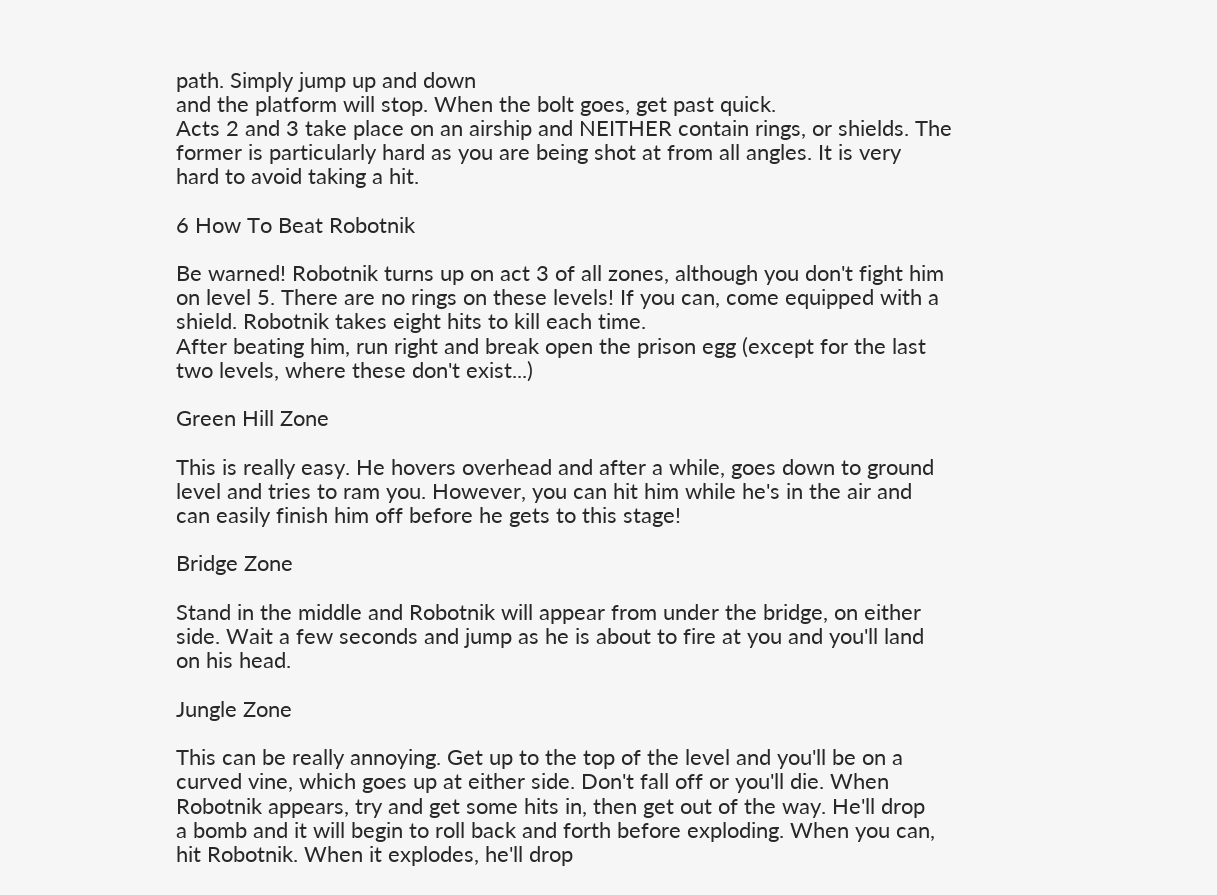path. Simply jump up and down
and the platform will stop. When the bolt goes, get past quick.
Acts 2 and 3 take place on an airship and NEITHER contain rings, or shields. The
former is particularly hard as you are being shot at from all angles. It is very
hard to avoid taking a hit.

6 How To Beat Robotnik

Be warned! Robotnik turns up on act 3 of all zones, although you don't fight him
on level 5. There are no rings on these levels! If you can, come equipped with a
shield. Robotnik takes eight hits to kill each time.
After beating him, run right and break open the prison egg (except for the last
two levels, where these don't exist...)

Green Hill Zone

This is really easy. He hovers overhead and after a while, goes down to ground
level and tries to ram you. However, you can hit him while he's in the air and
can easily finish him off before he gets to this stage!

Bridge Zone

Stand in the middle and Robotnik will appear from under the bridge, on either
side. Wait a few seconds and jump as he is about to fire at you and you'll land
on his head.

Jungle Zone

This can be really annoying. Get up to the top of the level and you'll be on a
curved vine, which goes up at either side. Don't fall off or you'll die. When
Robotnik appears, try and get some hits in, then get out of the way. He'll drop
a bomb and it will begin to roll back and forth before exploding. When you can,
hit Robotnik. When it explodes, he'll drop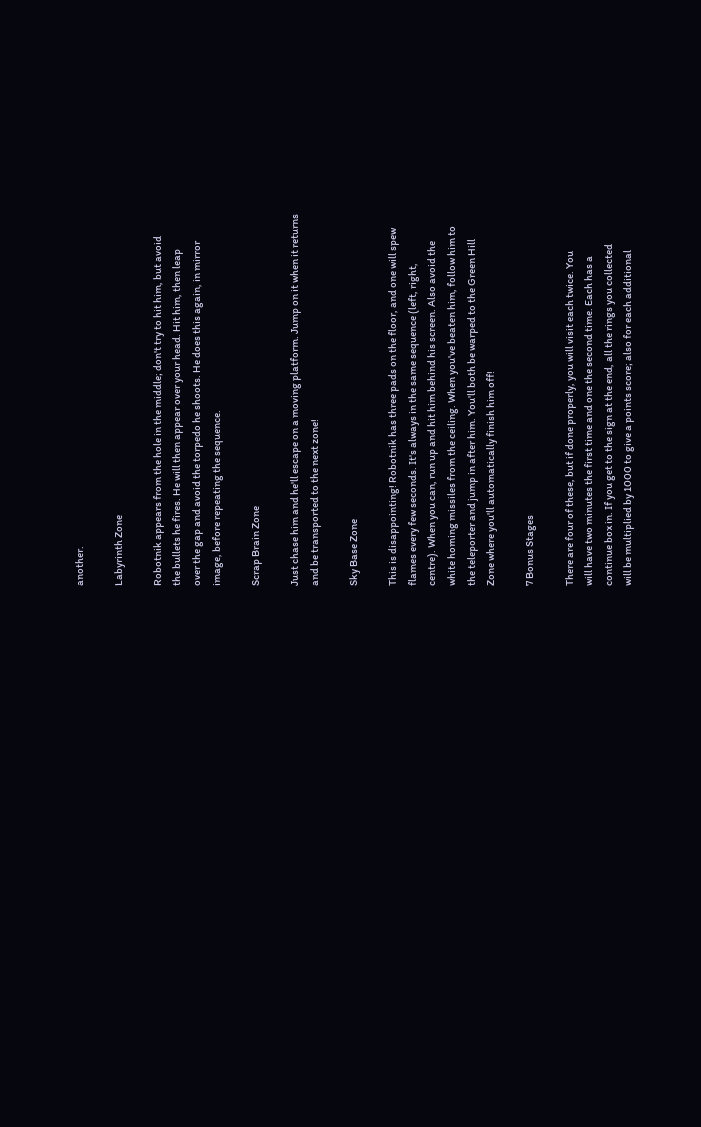another.

Labyrinth Zone

Robotnik appears from the hole in the middle; don't try to hit him, but avoid
the bullets he fires. He will then appear over your head. Hit him, then leap
over the gap and avoid the torpedo he shoots. He does this again, in mirror
image, before repeating the sequence.

Scrap Brain Zone

Just chase him and he'll escape on a moving platform. Jump on it when it returns
and be transported to the next zone!

Sky Base Zone

This is disappointing! Robotnik has three pads on the floor, and one will spew
flames every few seconds. It's always in the same sequence (left, right,
centre). When you can, run up and hit him behind his screen. Also avoid the
white homing missiles from the ceiling. When you've beaten him, follow him to
the teleporter and jump in after him. You'll both be warped to the Green Hill
Zone where you'll automatically finish him off!

7 Bonus Stages

There are four of these, but if done properly, you will visit each twice. You
will have two minutes the first time and one the second time. Each has a
continue box in. If you get to the sign at the end, all the rings you collected
will be multiplied by 1000 to give a points score; also for each additional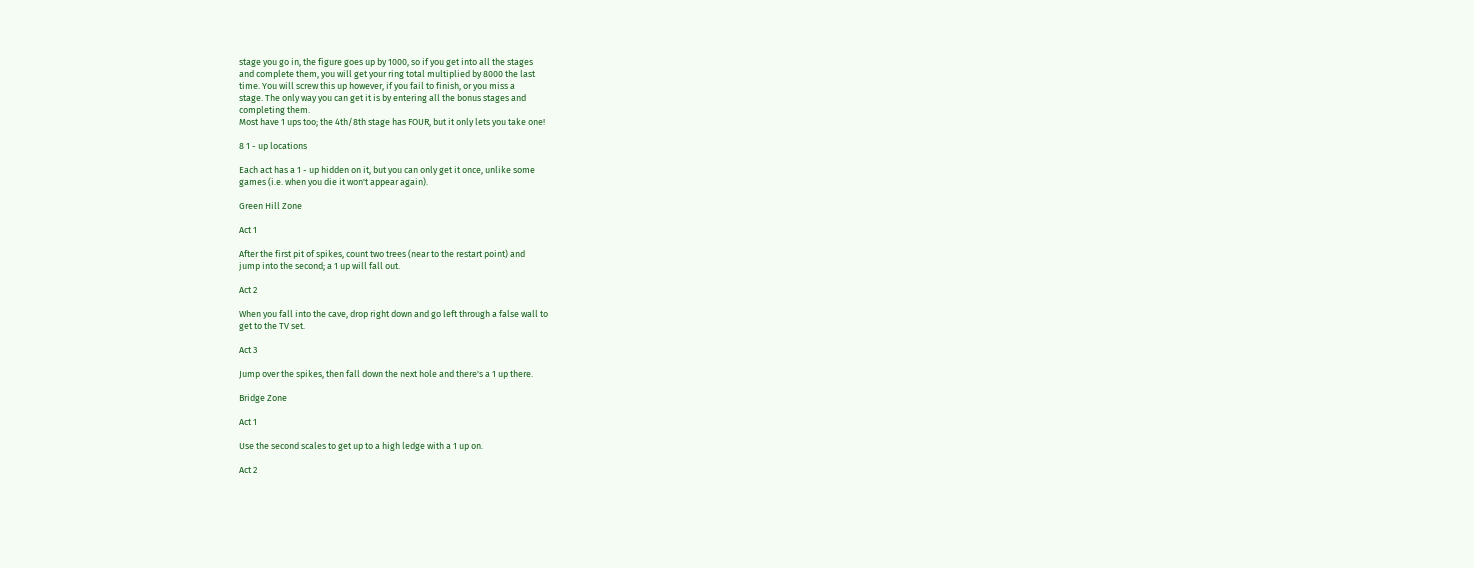stage you go in, the figure goes up by 1000, so if you get into all the stages
and complete them, you will get your ring total multiplied by 8000 the last
time. You will screw this up however, if you fail to finish, or you miss a
stage. The only way you can get it is by entering all the bonus stages and
completing them.
Most have 1 ups too; the 4th/8th stage has FOUR, but it only lets you take one!

8 1 - up locations

Each act has a 1 - up hidden on it, but you can only get it once, unlike some
games (i.e. when you die it won't appear again).

Green Hill Zone

Act 1

After the first pit of spikes, count two trees (near to the restart point) and
jump into the second; a 1 up will fall out.

Act 2

When you fall into the cave, drop right down and go left through a false wall to
get to the TV set.

Act 3

Jump over the spikes, then fall down the next hole and there's a 1 up there.

Bridge Zone

Act 1

Use the second scales to get up to a high ledge with a 1 up on.

Act 2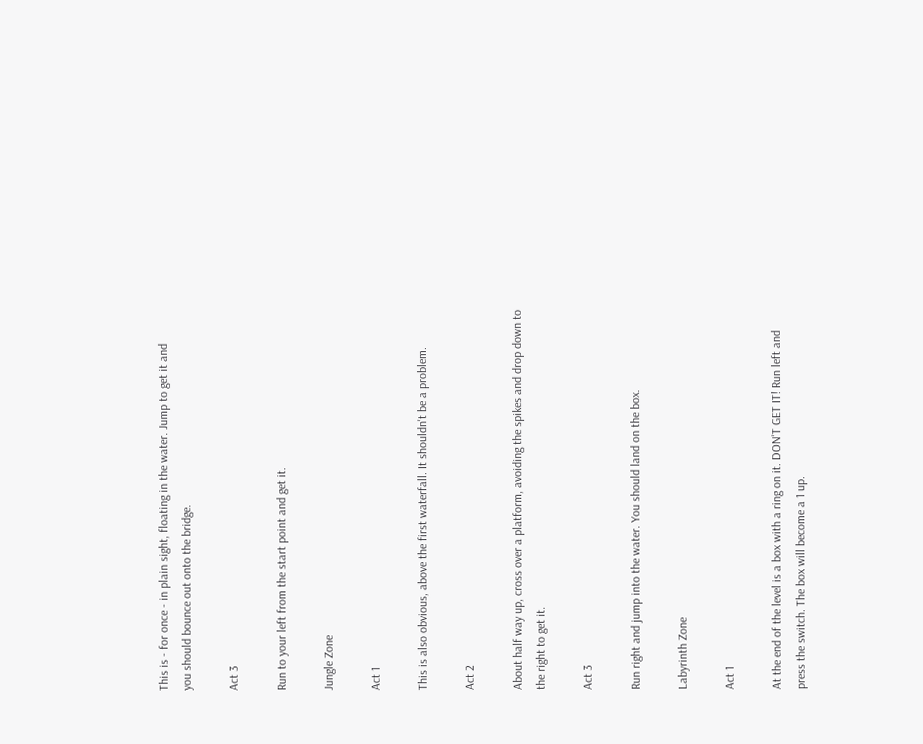This is - for once - in plain sight, floating in the water. Jump to get it and
you should bounce out onto the bridge.

Act 3

Run to your left from the start point and get it.

Jungle Zone

Act 1

This is also obvious, above the first waterfall. It shouldn't be a problem.

Act 2

About half way up, cross over a platform, avoiding the spikes and drop down to
the right to get it.

Act 3

Run right and jump into the water. You should land on the box.

Labyrinth Zone

Act 1

At the end of the level is a box with a ring on it. DON'T GET IT! Run left and
press the switch. The box will become a 1 up.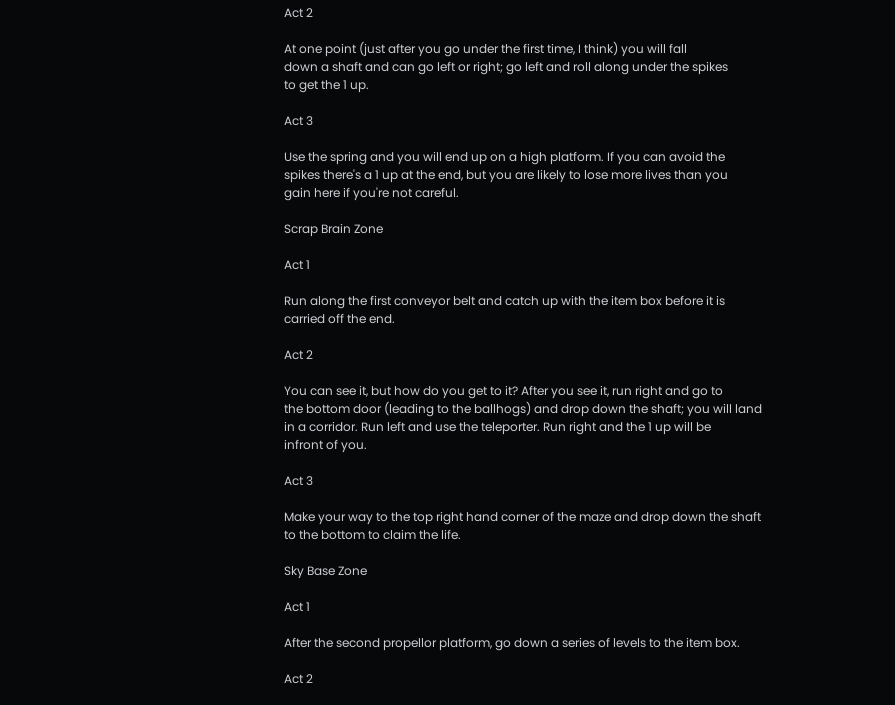Act 2

At one point (just after you go under the first time, I think) you will fall
down a shaft and can go left or right; go left and roll along under the spikes
to get the 1 up.

Act 3

Use the spring and you will end up on a high platform. If you can avoid the
spikes there's a 1 up at the end, but you are likely to lose more lives than you
gain here if you're not careful.

Scrap Brain Zone

Act 1

Run along the first conveyor belt and catch up with the item box before it is
carried off the end.

Act 2

You can see it, but how do you get to it? After you see it, run right and go to
the bottom door (leading to the ballhogs) and drop down the shaft; you will land
in a corridor. Run left and use the teleporter. Run right and the 1 up will be
infront of you.

Act 3

Make your way to the top right hand corner of the maze and drop down the shaft
to the bottom to claim the life.

Sky Base Zone

Act 1

After the second propellor platform, go down a series of levels to the item box.

Act 2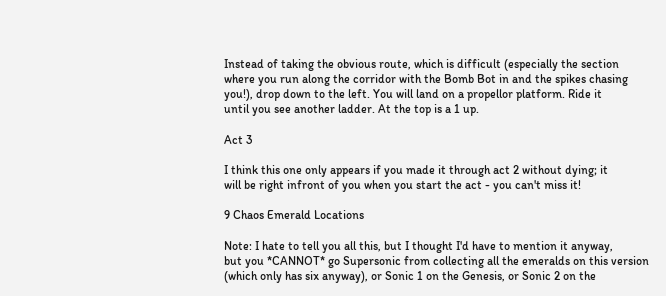Instead of taking the obvious route, which is difficult (especially the section
where you run along the corridor with the Bomb Bot in and the spikes chasing
you!), drop down to the left. You will land on a propellor platform. Ride it
until you see another ladder. At the top is a 1 up.

Act 3

I think this one only appears if you made it through act 2 without dying; it
will be right infront of you when you start the act - you can't miss it!

9 Chaos Emerald Locations

Note: I hate to tell you all this, but I thought I'd have to mention it anyway,
but you *CANNOT* go Supersonic from collecting all the emeralds on this version
(which only has six anyway), or Sonic 1 on the Genesis, or Sonic 2 on the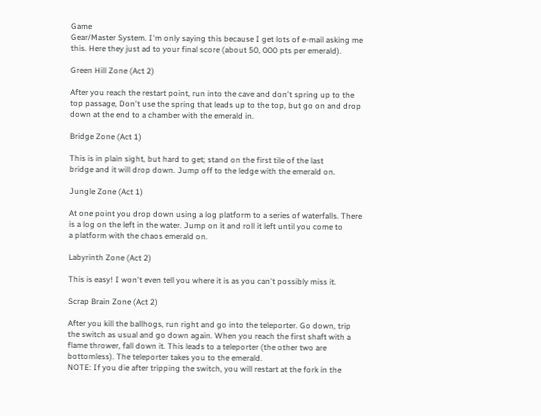Game
Gear/Master System. I'm only saying this because I get lots of e-mail asking me
this. Here they just ad to your final score (about 50, 000 pts per emerald).

Green Hill Zone (Act 2)

After you reach the restart point, run into the cave and don't spring up to the
top passage, Don't use the spring that leads up to the top, but go on and drop
down at the end to a chamber with the emerald in.

Bridge Zone (Act 1)

This is in plain sight, but hard to get; stand on the first tile of the last
bridge and it will drop down. Jump off to the ledge with the emerald on.

Jungle Zone (Act 1)

At one point you drop down using a log platform to a series of waterfalls. There
is a log on the left in the water. Jump on it and roll it left until you come to
a platform with the chaos emerald on.

Labyrinth Zone (Act 2)

This is easy! I won't even tell you where it is as you can't possibly miss it.

Scrap Brain Zone (Act 2)

After you kill the ballhogs, run right and go into the teleporter. Go down, trip
the switch as usual and go down again. When you reach the first shaft with a
flame thrower, fall down it. This leads to a teleporter (the other two are
bottomless). The teleporter takes you to the emerald.
NOTE: If you die after tripping the switch, you will restart at the fork in the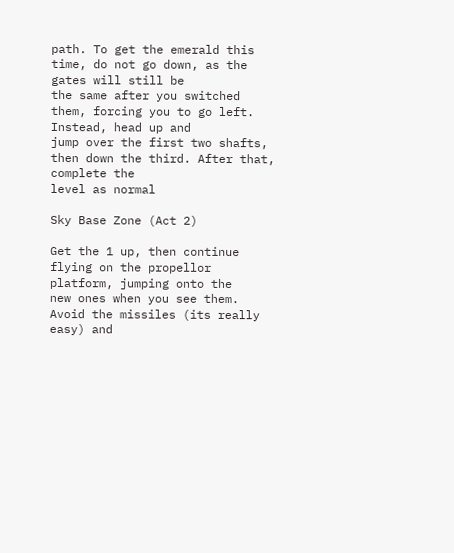path. To get the emerald this time, do not go down, as the gates will still be
the same after you switched them, forcing you to go left. Instead, head up and
jump over the first two shafts, then down the third. After that, complete the
level as normal

Sky Base Zone (Act 2)

Get the 1 up, then continue flying on the propellor platform, jumping onto the
new ones when you see them. Avoid the missiles (its really easy) and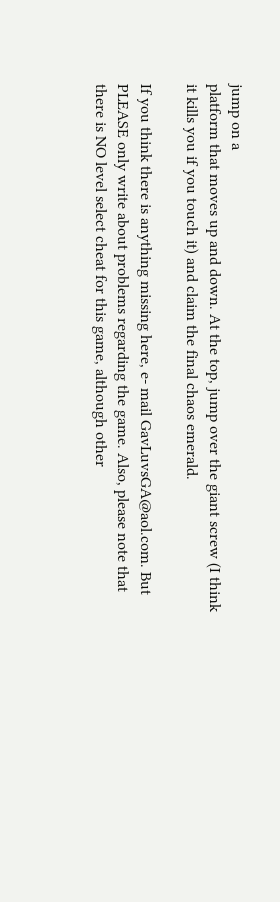jump on a
platform that moves up and down. At the top, jump over the giant screw (I think
it kills you if you touch it) and claim the final chaos emerald.

If you think there is anything missing here, e- mail GavLuvsGA@aol.com. But
PLEASE only write about problems regarding the game. Also, please note that
there is NO level select cheat for this game, although other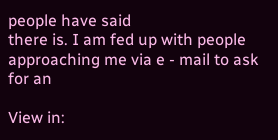people have said
there is. I am fed up with people approaching me via e - mail to ask for an

View in: